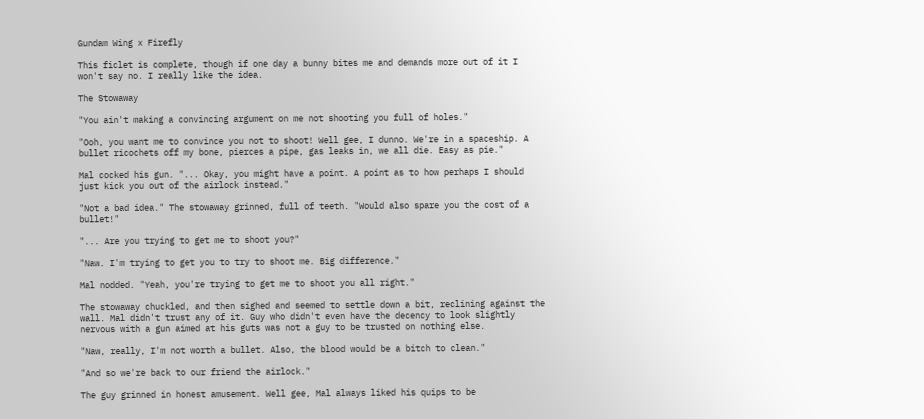Gundam Wing x Firefly

This ficlet is complete, though if one day a bunny bites me and demands more out of it I won't say no. I really like the idea.

The Stowaway

"You ain't making a convincing argument on me not shooting you full of holes."

"Ooh, you want me to convince you not to shoot! Well gee, I dunno. We're in a spaceship. A bullet ricochets off my bone, pierces a pipe, gas leaks in, we all die. Easy as pie."

Mal cocked his gun. "... Okay, you might have a point. A point as to how perhaps I should just kick you out of the airlock instead."

"Not a bad idea." The stowaway grinned, full of teeth. "Would also spare you the cost of a bullet!"

"... Are you trying to get me to shoot you?"

"Naw. I'm trying to get you to try to shoot me. Big difference."

Mal nodded. "Yeah, you're trying to get me to shoot you all right."

The stowaway chuckled, and then sighed and seemed to settle down a bit, reclining against the wall. Mal didn't trust any of it. Guy who didn't even have the decency to look slightly nervous with a gun aimed at his guts was not a guy to be trusted on nothing else.

"Naw, really, I'm not worth a bullet. Also, the blood would be a bitch to clean."

"And so we're back to our friend the airlock."

The guy grinned in honest amusement. Well gee, Mal always liked his quips to be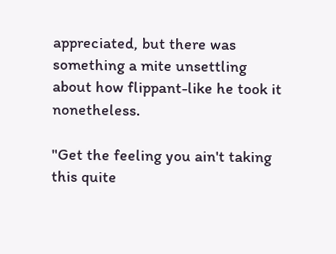appreciated, but there was something a mite unsettling about how flippant-like he took it nonetheless.

"Get the feeling you ain't taking this quite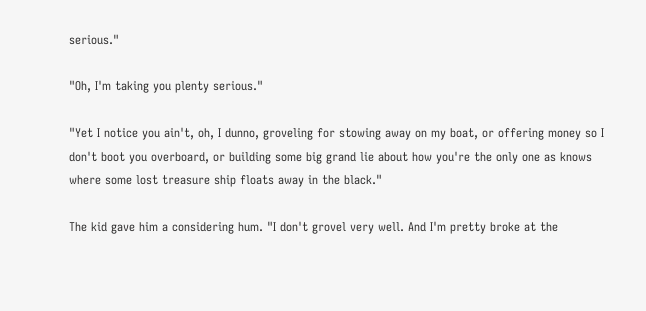serious."

"Oh, I'm taking you plenty serious."

"Yet I notice you ain't, oh, I dunno, groveling for stowing away on my boat, or offering money so I don't boot you overboard, or building some big grand lie about how you're the only one as knows where some lost treasure ship floats away in the black."

The kid gave him a considering hum. "I don't grovel very well. And I'm pretty broke at the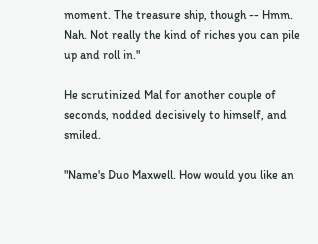moment. The treasure ship, though -- Hmm. Nah. Not really the kind of riches you can pile up and roll in."

He scrutinized Mal for another couple of seconds, nodded decisively to himself, and smiled.

"Name's Duo Maxwell. How would you like an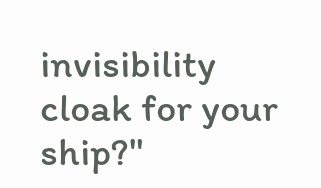invisibility cloak for your ship?"